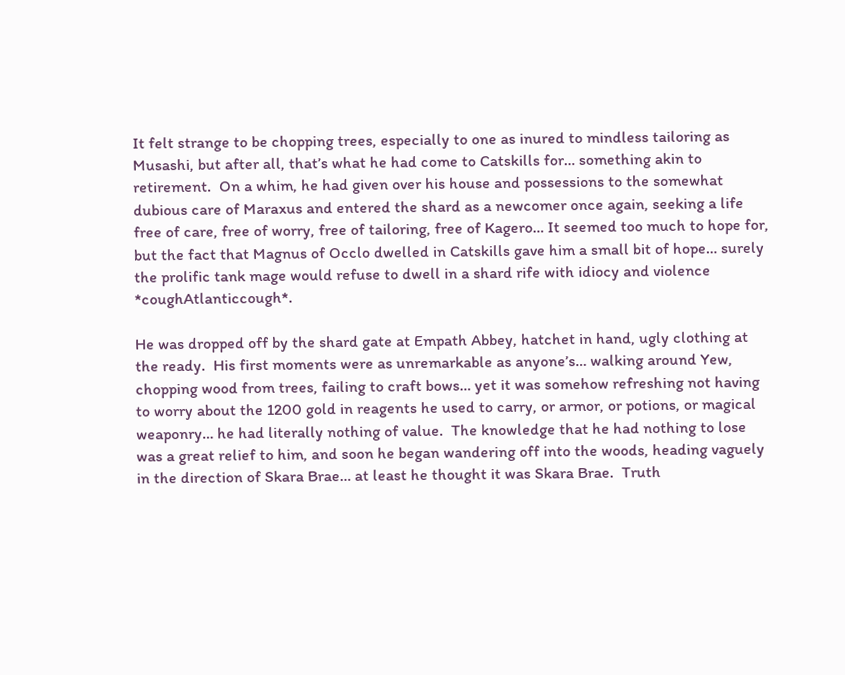It felt strange to be chopping trees, especially to one as inured to mindless tailoring as Musashi, but after all, that’s what he had come to Catskills for… something akin to retirement.  On a whim, he had given over his house and possessions to the somewhat dubious care of Maraxus and entered the shard as a newcomer once again, seeking a life free of care, free of worry, free of tailoring, free of Kagero… It seemed too much to hope for, but the fact that Magnus of Occlo dwelled in Catskills gave him a small bit of hope… surely the prolific tank mage would refuse to dwell in a shard rife with idiocy and violence *coughAtlanticcough*.

He was dropped off by the shard gate at Empath Abbey, hatchet in hand, ugly clothing at the ready.  His first moments were as unremarkable as anyone’s… walking around Yew, chopping wood from trees, failing to craft bows… yet it was somehow refreshing not having to worry about the 1200 gold in reagents he used to carry, or armor, or potions, or magical weaponry… he had literally nothing of value.  The knowledge that he had nothing to lose was a great relief to him, and soon he began wandering off into the woods, heading vaguely in the direction of Skara Brae… at least he thought it was Skara Brae.  Truth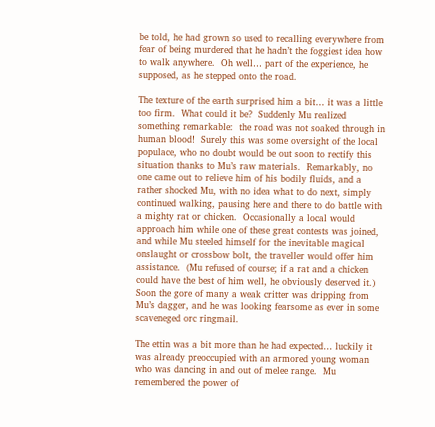be told, he had grown so used to recalling everywhere from fear of being murdered that he hadn’t the foggiest idea how to walk anywhere.  Oh well… part of the experience, he supposed, as he stepped onto the road.

The texture of the earth surprised him a bit… it was a little too firm.  What could it be?  Suddenly Mu realized something remarkable:  the road was not soaked through in human blood!  Surely this was some oversight of the local populace, who no doubt would be out soon to rectify this situation thanks to Mu’s raw materials.  Remarkably, no one came out to relieve him of his bodily fluids, and a rather shocked Mu, with no idea what to do next, simply continued walking, pausing here and there to do battle with a mighty rat or chicken.  Occasionally a local would approach him while one of these great contests was joined, and while Mu steeled himself for the inevitable magical onslaught or crossbow bolt, the traveller would offer him assistance.  (Mu refused of course; if a rat and a chicken could have the best of him well, he obviously deserved it.)  Soon the gore of many a weak critter was dripping from Mu’s dagger, and he was looking fearsome as ever in some scaveneged orc ringmail.

The ettin was a bit more than he had expected… luckily it was already preoccupied with an armored young woman who was dancing in and out of melee range.  Mu remembered the power of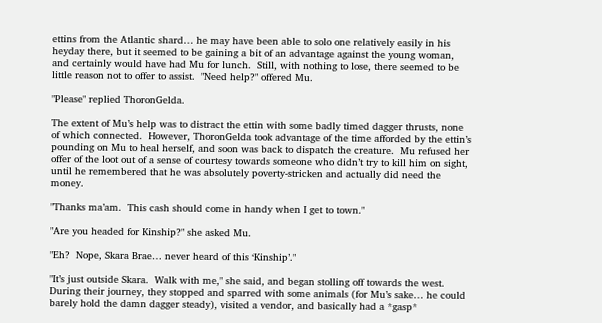ettins from the Atlantic shard… he may have been able to solo one relatively easily in his heyday there, but it seemed to be gaining a bit of an advantage against the young woman, and certainly would have had Mu for lunch.  Still, with nothing to lose, there seemed to be little reason not to offer to assist.  "Need help?" offered Mu.

"Please" replied ThoronGelda.

The extent of Mu’s help was to distract the ettin with some badly timed dagger thrusts, none of which connected.  However, ThoronGelda took advantage of the time afforded by the ettin’s pounding on Mu to heal herself, and soon was back to dispatch the creature.  Mu refused her offer of the loot out of a sense of courtesy towards someone who didn’t try to kill him on sight, until he remembered that he was absolutely poverty-stricken and actually did need the money.

"Thanks ma’am.  This cash should come in handy when I get to town."

"Are you headed for Kinship?" she asked Mu.

"Eh?  Nope, Skara Brae… never heard of this ‘Kinship’."

"It’s just outside Skara.  Walk with me," she said, and began stolling off towards the west.  During their journey, they stopped and sparred with some animals (for Mu’s sake… he could barely hold the damn dagger steady), visited a vendor, and basically had a *gasp*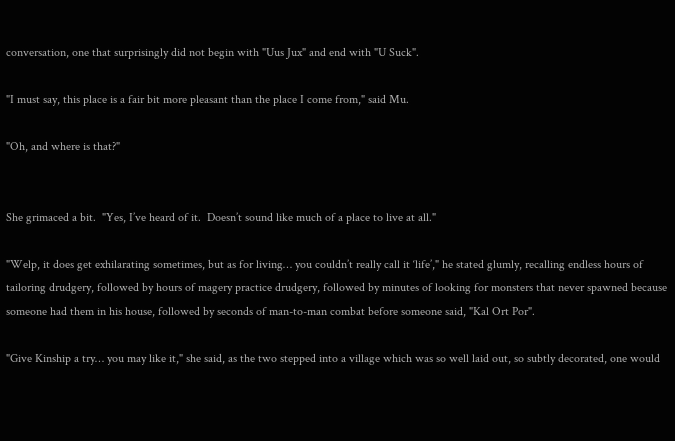conversation, one that surprisingly did not begin with "Uus Jux" and end with "U Suck".

"I must say, this place is a fair bit more pleasant than the place I come from," said Mu.

"Oh, and where is that?"


She grimaced a bit.  "Yes, I’ve heard of it.  Doesn’t sound like much of a place to live at all."

"Welp, it does get exhilarating sometimes, but as for living… you couldn’t really call it ‘life’," he stated glumly, recalling endless hours of tailoring drudgery, followed by hours of magery practice drudgery, followed by minutes of looking for monsters that never spawned because someone had them in his house, followed by seconds of man-to-man combat before someone said, "Kal Ort Por".

"Give Kinship a try… you may like it," she said, as the two stepped into a village which was so well laid out, so subtly decorated, one would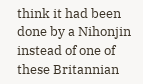think it had been done by a Nihonjin instead of one of these Britannian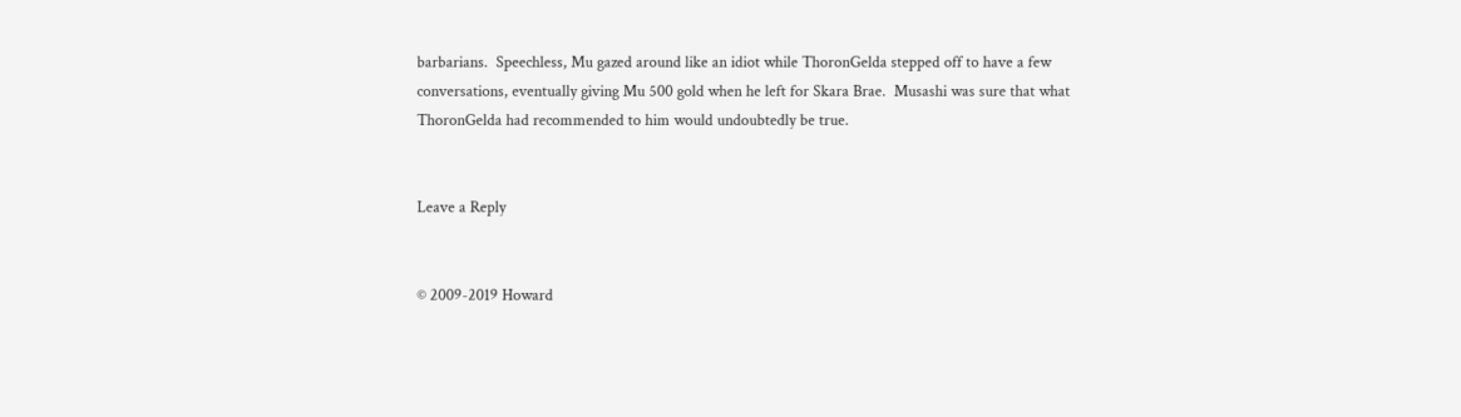barbarians.  Speechless, Mu gazed around like an idiot while ThoronGelda stepped off to have a few conversations, eventually giving Mu 500 gold when he left for Skara Brae.  Musashi was sure that what ThoronGelda had recommended to him would undoubtedly be true.


Leave a Reply


© 2009-2019 Howard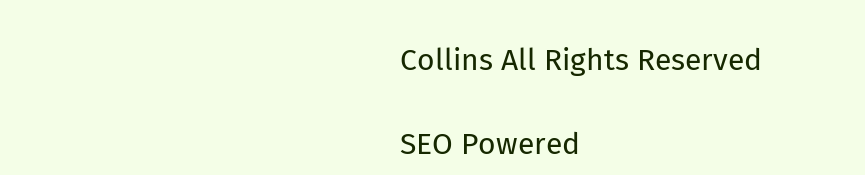Collins All Rights Reserved

SEO Powered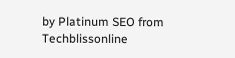by Platinum SEO from Techblissonline